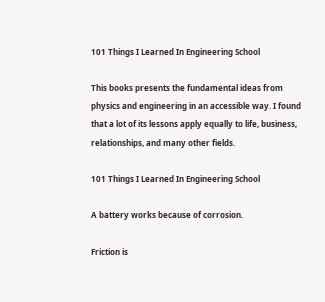101 Things I Learned In Engineering School

This books presents the fundamental ideas from physics and engineering in an accessible way. I found that a lot of its lessons apply equally to life, business, relationships, and many other fields.

101 Things I Learned In Engineering School

A battery works because of corrosion.

Friction is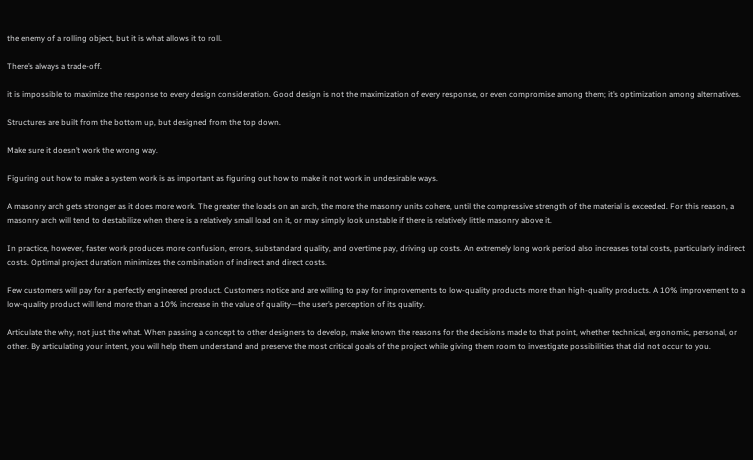the enemy of a rolling object, but it is what allows it to roll.

There’s always a trade-off.

it is impossible to maximize the response to every design consideration. Good design is not the maximization of every response, or even compromise among them; it’s optimization among alternatives.

Structures are built from the bottom up, but designed from the top down.

Make sure it doesn’t work the wrong way.

Figuring out how to make a system work is as important as figuring out how to make it not work in undesirable ways.

A masonry arch gets stronger as it does more work. The greater the loads on an arch, the more the masonry units cohere, until the compressive strength of the material is exceeded. For this reason, a masonry arch will tend to destabilize when there is a relatively small load on it, or may simply look unstable if there is relatively little masonry above it.

In practice, however, faster work produces more confusion, errors, substandard quality, and overtime pay, driving up costs. An extremely long work period also increases total costs, particularly indirect costs. Optimal project duration minimizes the combination of indirect and direct costs.

Few customers will pay for a perfectly engineered product. Customers notice and are willing to pay for improvements to low-quality products more than high-quality products. A 10% improvement to a low-quality product will lend more than a 10% increase in the value of quality—the user’s perception of its quality.

Articulate the why, not just the what. When passing a concept to other designers to develop, make known the reasons for the decisions made to that point, whether technical, ergonomic, personal, or other. By articulating your intent, you will help them understand and preserve the most critical goals of the project while giving them room to investigate possibilities that did not occur to you.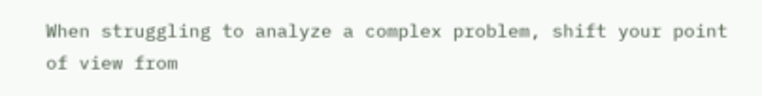When struggling to analyze a complex problem, shift your point of view from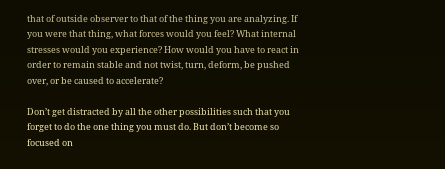that of outside observer to that of the thing you are analyzing. If you were that thing, what forces would you feel? What internal stresses would you experience? How would you have to react in order to remain stable and not twist, turn, deform, be pushed over, or be caused to accelerate?

Don’t get distracted by all the other possibilities such that you forget to do the one thing you must do. But don’t become so focused on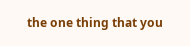the one thing that you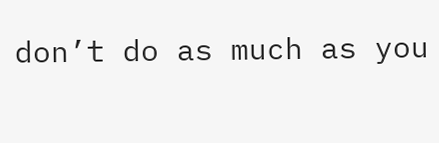don’t do as much as you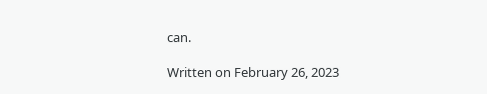can.

Written on February 26, 2023